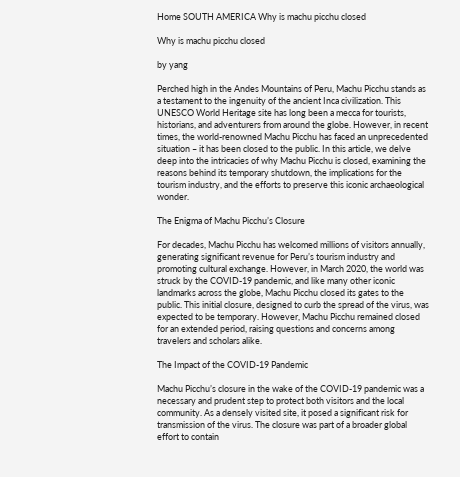Home SOUTH AMERICA Why is machu picchu closed

Why is machu picchu closed

by yang

Perched high in the Andes Mountains of Peru, Machu Picchu stands as a testament to the ingenuity of the ancient Inca civilization. This UNESCO World Heritage site has long been a mecca for tourists, historians, and adventurers from around the globe. However, in recent times, the world-renowned Machu Picchu has faced an unprecedented situation – it has been closed to the public. In this article, we delve deep into the intricacies of why Machu Picchu is closed, examining the reasons behind its temporary shutdown, the implications for the tourism industry, and the efforts to preserve this iconic archaeological wonder.

The Enigma of Machu Picchu’s Closure

For decades, Machu Picchu has welcomed millions of visitors annually, generating significant revenue for Peru’s tourism industry and promoting cultural exchange. However, in March 2020, the world was struck by the COVID-19 pandemic, and like many other iconic landmarks across the globe, Machu Picchu closed its gates to the public. This initial closure, designed to curb the spread of the virus, was expected to be temporary. However, Machu Picchu remained closed for an extended period, raising questions and concerns among travelers and scholars alike.

The Impact of the COVID-19 Pandemic

Machu Picchu’s closure in the wake of the COVID-19 pandemic was a necessary and prudent step to protect both visitors and the local community. As a densely visited site, it posed a significant risk for transmission of the virus. The closure was part of a broader global effort to contain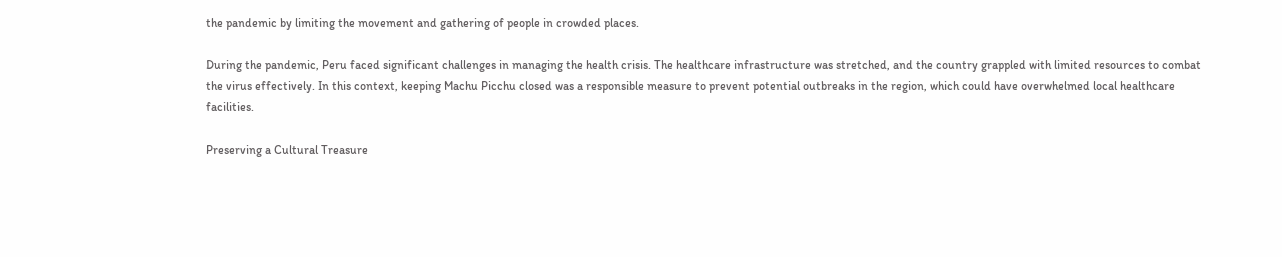the pandemic by limiting the movement and gathering of people in crowded places.

During the pandemic, Peru faced significant challenges in managing the health crisis. The healthcare infrastructure was stretched, and the country grappled with limited resources to combat the virus effectively. In this context, keeping Machu Picchu closed was a responsible measure to prevent potential outbreaks in the region, which could have overwhelmed local healthcare facilities.

Preserving a Cultural Treasure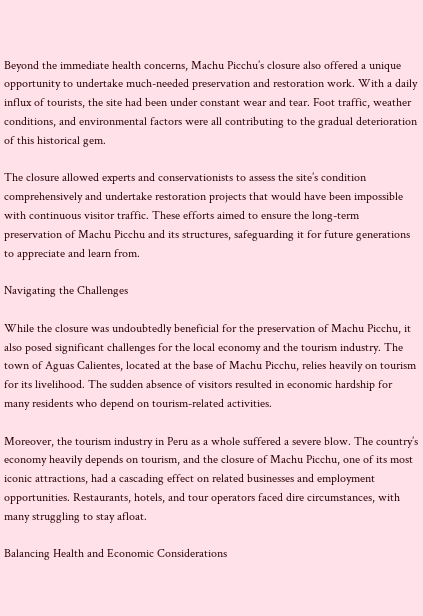Beyond the immediate health concerns, Machu Picchu’s closure also offered a unique opportunity to undertake much-needed preservation and restoration work. With a daily influx of tourists, the site had been under constant wear and tear. Foot traffic, weather conditions, and environmental factors were all contributing to the gradual deterioration of this historical gem.

The closure allowed experts and conservationists to assess the site’s condition comprehensively and undertake restoration projects that would have been impossible with continuous visitor traffic. These efforts aimed to ensure the long-term preservation of Machu Picchu and its structures, safeguarding it for future generations to appreciate and learn from.

Navigating the Challenges

While the closure was undoubtedly beneficial for the preservation of Machu Picchu, it also posed significant challenges for the local economy and the tourism industry. The town of Aguas Calientes, located at the base of Machu Picchu, relies heavily on tourism for its livelihood. The sudden absence of visitors resulted in economic hardship for many residents who depend on tourism-related activities.

Moreover, the tourism industry in Peru as a whole suffered a severe blow. The country’s economy heavily depends on tourism, and the closure of Machu Picchu, one of its most iconic attractions, had a cascading effect on related businesses and employment opportunities. Restaurants, hotels, and tour operators faced dire circumstances, with many struggling to stay afloat.

Balancing Health and Economic Considerations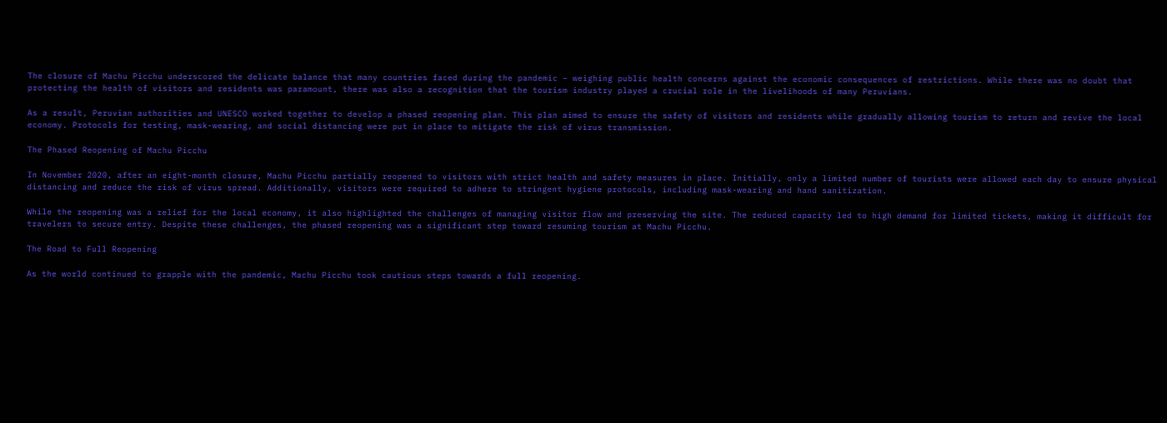The closure of Machu Picchu underscored the delicate balance that many countries faced during the pandemic – weighing public health concerns against the economic consequences of restrictions. While there was no doubt that protecting the health of visitors and residents was paramount, there was also a recognition that the tourism industry played a crucial role in the livelihoods of many Peruvians.

As a result, Peruvian authorities and UNESCO worked together to develop a phased reopening plan. This plan aimed to ensure the safety of visitors and residents while gradually allowing tourism to return and revive the local economy. Protocols for testing, mask-wearing, and social distancing were put in place to mitigate the risk of virus transmission.

The Phased Reopening of Machu Picchu

In November 2020, after an eight-month closure, Machu Picchu partially reopened to visitors with strict health and safety measures in place. Initially, only a limited number of tourists were allowed each day to ensure physical distancing and reduce the risk of virus spread. Additionally, visitors were required to adhere to stringent hygiene protocols, including mask-wearing and hand sanitization.

While the reopening was a relief for the local economy, it also highlighted the challenges of managing visitor flow and preserving the site. The reduced capacity led to high demand for limited tickets, making it difficult for travelers to secure entry. Despite these challenges, the phased reopening was a significant step toward resuming tourism at Machu Picchu.

The Road to Full Reopening

As the world continued to grapple with the pandemic, Machu Picchu took cautious steps towards a full reopening.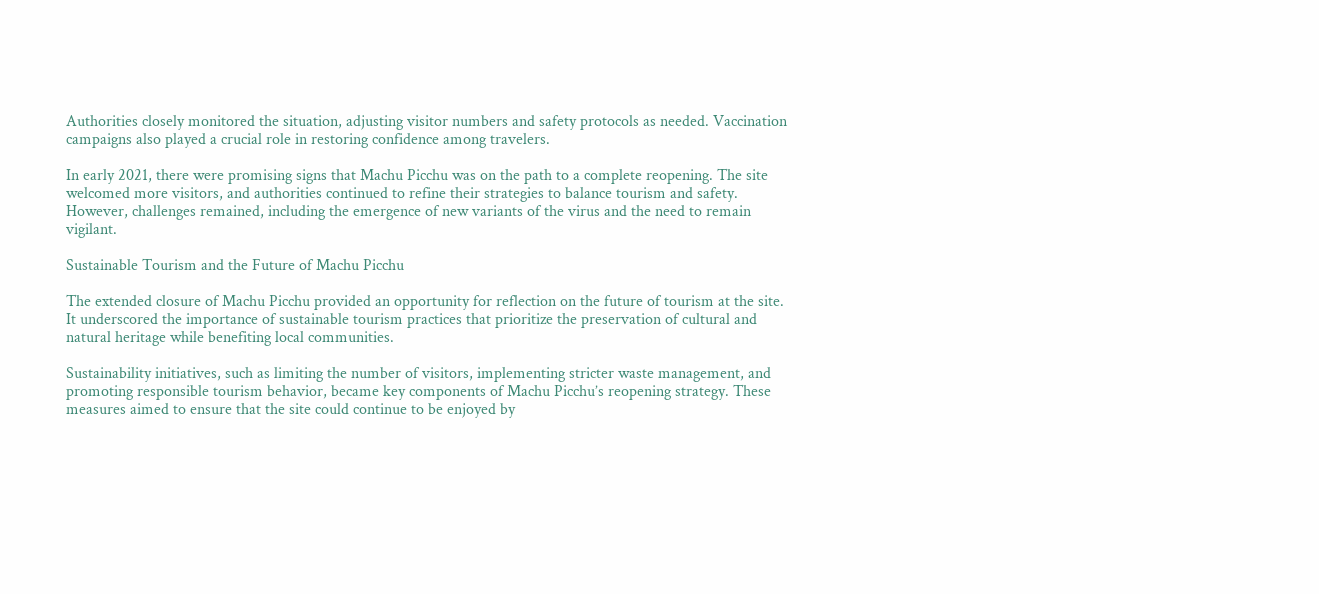Authorities closely monitored the situation, adjusting visitor numbers and safety protocols as needed. Vaccination campaigns also played a crucial role in restoring confidence among travelers.

In early 2021, there were promising signs that Machu Picchu was on the path to a complete reopening. The site welcomed more visitors, and authorities continued to refine their strategies to balance tourism and safety. However, challenges remained, including the emergence of new variants of the virus and the need to remain vigilant.

Sustainable Tourism and the Future of Machu Picchu

The extended closure of Machu Picchu provided an opportunity for reflection on the future of tourism at the site. It underscored the importance of sustainable tourism practices that prioritize the preservation of cultural and natural heritage while benefiting local communities.

Sustainability initiatives, such as limiting the number of visitors, implementing stricter waste management, and promoting responsible tourism behavior, became key components of Machu Picchu’s reopening strategy. These measures aimed to ensure that the site could continue to be enjoyed by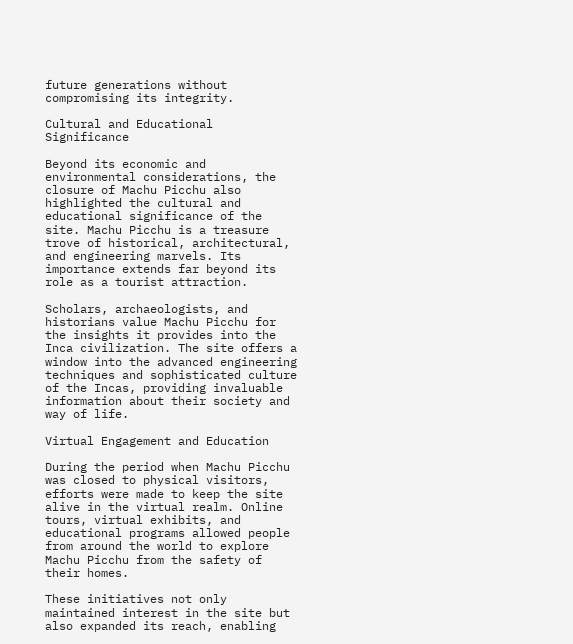future generations without compromising its integrity.

Cultural and Educational Significance

Beyond its economic and environmental considerations, the closure of Machu Picchu also highlighted the cultural and educational significance of the site. Machu Picchu is a treasure trove of historical, architectural, and engineering marvels. Its importance extends far beyond its role as a tourist attraction.

Scholars, archaeologists, and historians value Machu Picchu for the insights it provides into the Inca civilization. The site offers a window into the advanced engineering techniques and sophisticated culture of the Incas, providing invaluable information about their society and way of life.

Virtual Engagement and Education

During the period when Machu Picchu was closed to physical visitors, efforts were made to keep the site alive in the virtual realm. Online tours, virtual exhibits, and educational programs allowed people from around the world to explore Machu Picchu from the safety of their homes.

These initiatives not only maintained interest in the site but also expanded its reach, enabling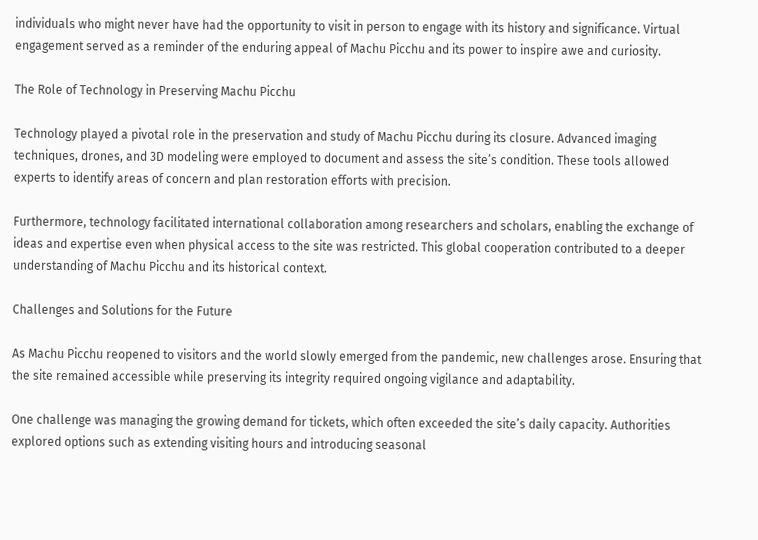individuals who might never have had the opportunity to visit in person to engage with its history and significance. Virtual engagement served as a reminder of the enduring appeal of Machu Picchu and its power to inspire awe and curiosity.

The Role of Technology in Preserving Machu Picchu

Technology played a pivotal role in the preservation and study of Machu Picchu during its closure. Advanced imaging techniques, drones, and 3D modeling were employed to document and assess the site’s condition. These tools allowed experts to identify areas of concern and plan restoration efforts with precision.

Furthermore, technology facilitated international collaboration among researchers and scholars, enabling the exchange of ideas and expertise even when physical access to the site was restricted. This global cooperation contributed to a deeper understanding of Machu Picchu and its historical context.

Challenges and Solutions for the Future

As Machu Picchu reopened to visitors and the world slowly emerged from the pandemic, new challenges arose. Ensuring that the site remained accessible while preserving its integrity required ongoing vigilance and adaptability.

One challenge was managing the growing demand for tickets, which often exceeded the site’s daily capacity. Authorities explored options such as extending visiting hours and introducing seasonal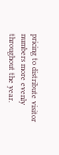pricing to distribute visitor numbers more evenly throughout the year.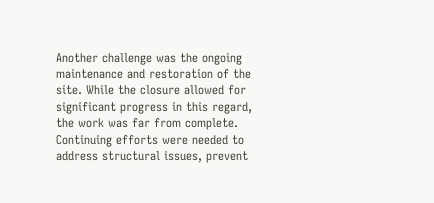Another challenge was the ongoing maintenance and restoration of the site. While the closure allowed for significant progress in this regard, the work was far from complete. Continuing efforts were needed to address structural issues, prevent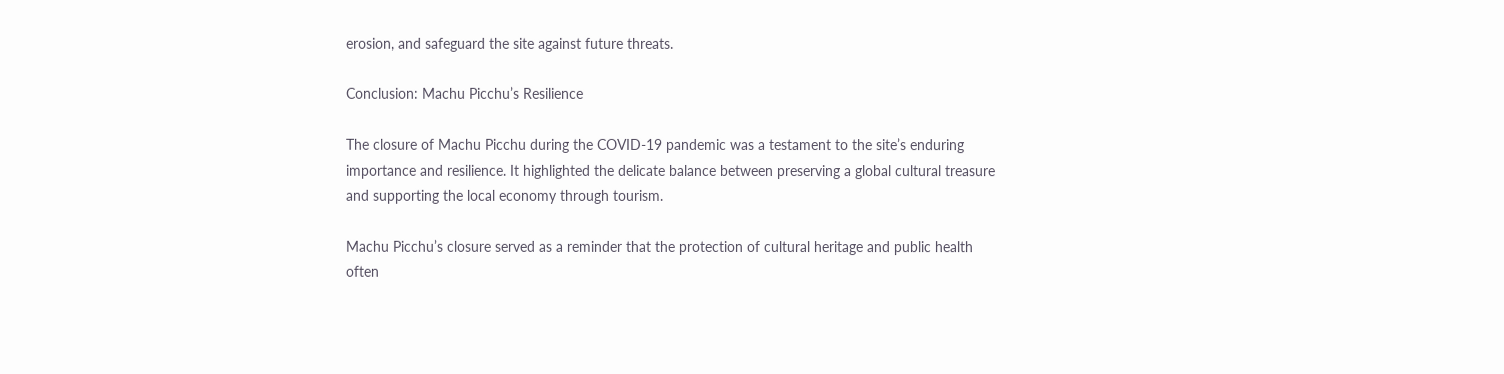erosion, and safeguard the site against future threats.

Conclusion: Machu Picchu’s Resilience

The closure of Machu Picchu during the COVID-19 pandemic was a testament to the site’s enduring importance and resilience. It highlighted the delicate balance between preserving a global cultural treasure and supporting the local economy through tourism.

Machu Picchu’s closure served as a reminder that the protection of cultural heritage and public health often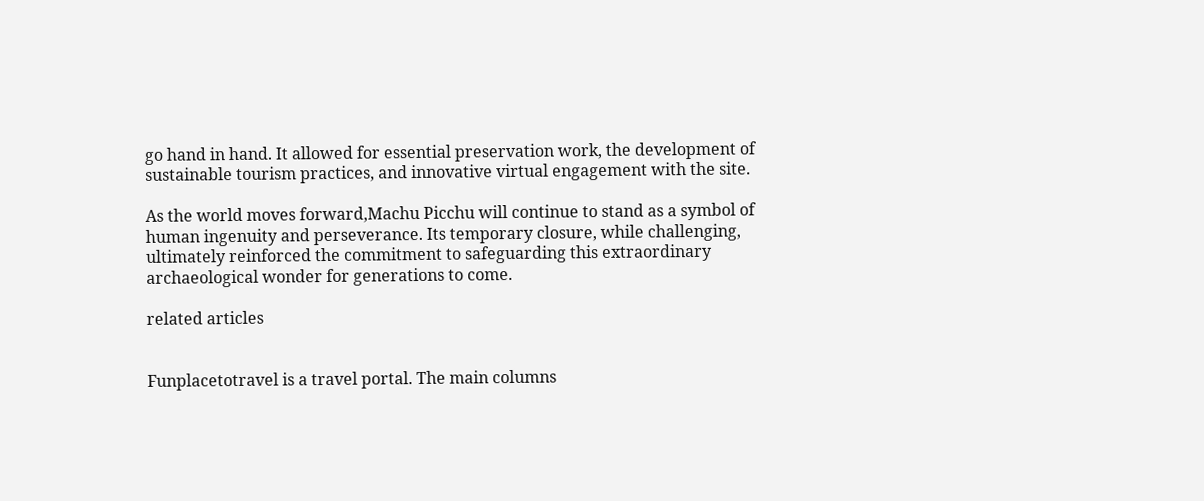go hand in hand. It allowed for essential preservation work, the development of sustainable tourism practices, and innovative virtual engagement with the site.

As the world moves forward,Machu Picchu will continue to stand as a symbol of human ingenuity and perseverance. Its temporary closure, while challenging, ultimately reinforced the commitment to safeguarding this extraordinary archaeological wonder for generations to come.

related articles


Funplacetotravel is a travel portal. The main columns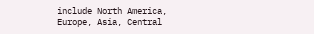include North America, Europe, Asia, Central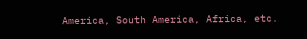America, South America, Africa, etc.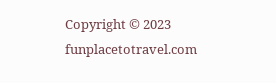Copyright © 2023 funplacetotravel.com